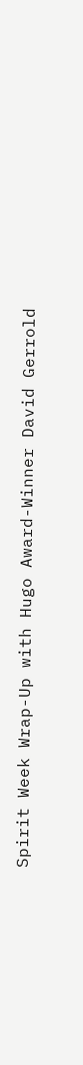Spirit Week Wrap-Up with Hugo Award-Winner David Gerrold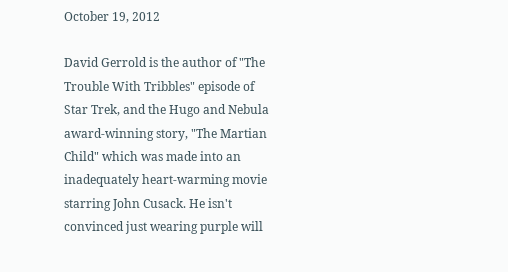October 19, 2012

David Gerrold is the author of "The Trouble With Tribbles" episode of Star Trek, and the Hugo and Nebula award-winning story, "The Martian Child" which was made into an inadequately heart-warming movie starring John Cusack. He isn't convinced just wearing purple will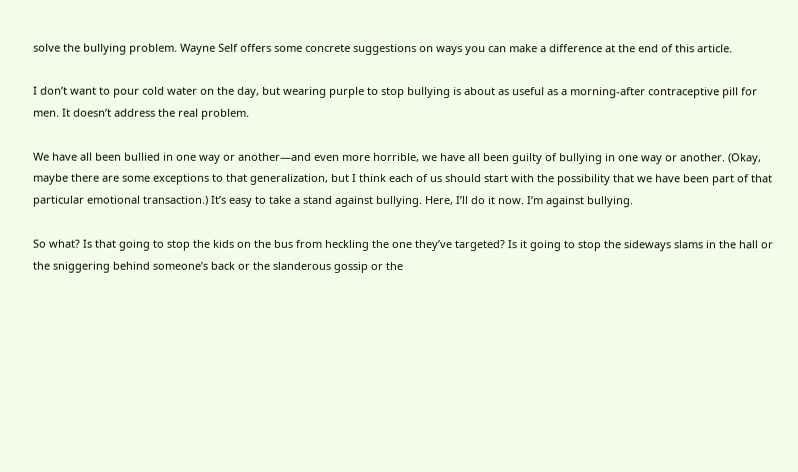solve the bullying problem. Wayne Self offers some concrete suggestions on ways you can make a difference at the end of this article.

I don’t want to pour cold water on the day, but wearing purple to stop bullying is about as useful as a morning-after contraceptive pill for men. It doesn’t address the real problem.

We have all been bullied in one way or another—and even more horrible, we have all been guilty of bullying in one way or another. (Okay, maybe there are some exceptions to that generalization, but I think each of us should start with the possibility that we have been part of that particular emotional transaction.) It’s easy to take a stand against bullying. Here, I’ll do it now. I’m against bullying.

So what? Is that going to stop the kids on the bus from heckling the one they’ve targeted? Is it going to stop the sideways slams in the hall or the sniggering behind someone’s back or the slanderous gossip or the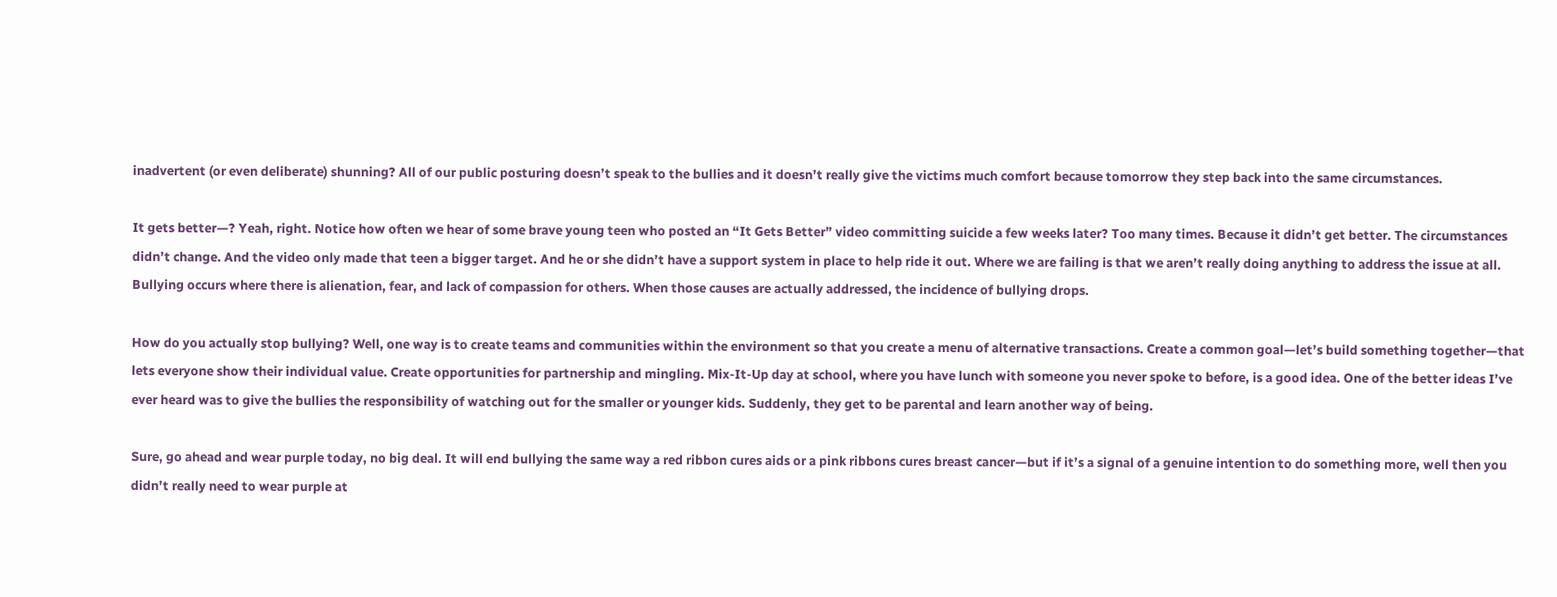inadvertent (or even deliberate) shunning? All of our public posturing doesn’t speak to the bullies and it doesn’t really give the victims much comfort because tomorrow they step back into the same circumstances.

It gets better—? Yeah, right. Notice how often we hear of some brave young teen who posted an “It Gets Better” video committing suicide a few weeks later? Too many times. Because it didn’t get better. The circumstances didn’t change. And the video only made that teen a bigger target. And he or she didn’t have a support system in place to help ride it out. Where we are failing is that we aren’t really doing anything to address the issue at all. Bullying occurs where there is alienation, fear, and lack of compassion for others. When those causes are actually addressed, the incidence of bullying drops.

How do you actually stop bullying? Well, one way is to create teams and communities within the environment so that you create a menu of alternative transactions. Create a common goal—let’s build something together—that lets everyone show their individual value. Create opportunities for partnership and mingling. Mix-It-Up day at school, where you have lunch with someone you never spoke to before, is a good idea. One of the better ideas I’ve ever heard was to give the bullies the responsibility of watching out for the smaller or younger kids. Suddenly, they get to be parental and learn another way of being.

Sure, go ahead and wear purple today, no big deal. It will end bullying the same way a red ribbon cures aids or a pink ribbons cures breast cancer—but if it’s a signal of a genuine intention to do something more, well then you didn’t really need to wear purple at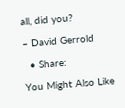all, did you?

– David Gerrold

  • Share:

You Might Also Like